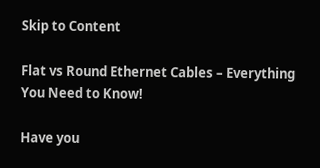Skip to Content

Flat vs Round Ethernet Cables – Everything You Need to Know!

Have you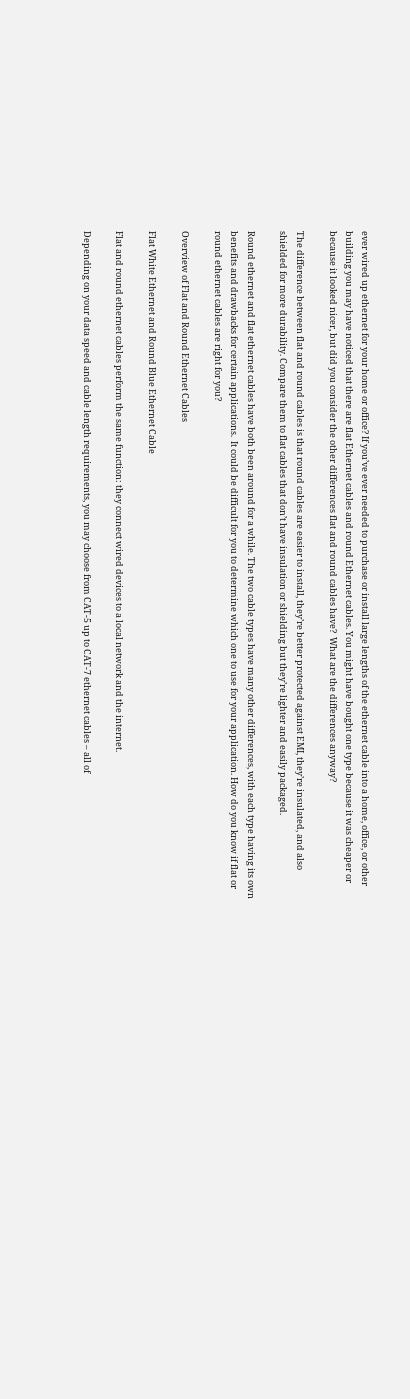ever wired up ethernet for your home or office? If you’ve ever needed to purchase or install large lengths of the ethernet cable into a home, office, or other building you may have noticed that there are flat Ethernet cables and round Ethernet cables. You might have bought one type because it was cheaper or because it looked nicer, but did you consider the other differences flat and round cables have?  What are the differences anyway?

The difference between flat and round cables is that round cables are easier to install, they’re better protected against EMI, they’re insulated, and also shielded for more durability. Compare them to flat cables that don’t have insulation or shielding but they’re lighter and easily packaged.

Round ethernet and flat ethernet cables have both been around for a while. The two cable types have many other differences, with each type having its own benefits and drawbacks for certain applications.  It could be difficult for you to determine which one to use for your application. How do you know if flat or round ethernet cables are right for you?

Overview of Flat and Round Ethernet Cables

Flat White Ethernet and Round Blue Ethernet Cable

Flat and round ethernet cables perform the same function: they connect wired devices to a local network and the internet.

Depending on your data speed and cable length requirements, you may choose from CAT-5 up to CAT-7 ethernet cables – all of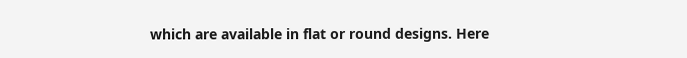which are available in flat or round designs. Here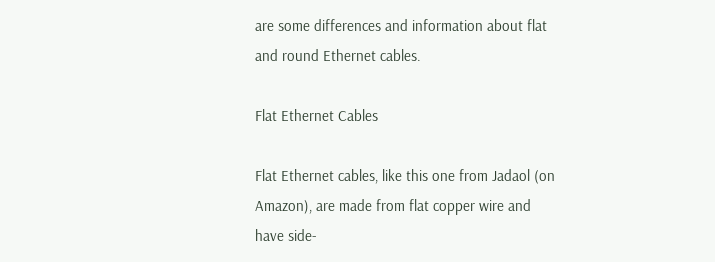are some differences and information about flat and round Ethernet cables.

Flat Ethernet Cables

Flat Ethernet cables, like this one from Jadaol (on Amazon), are made from flat copper wire and have side-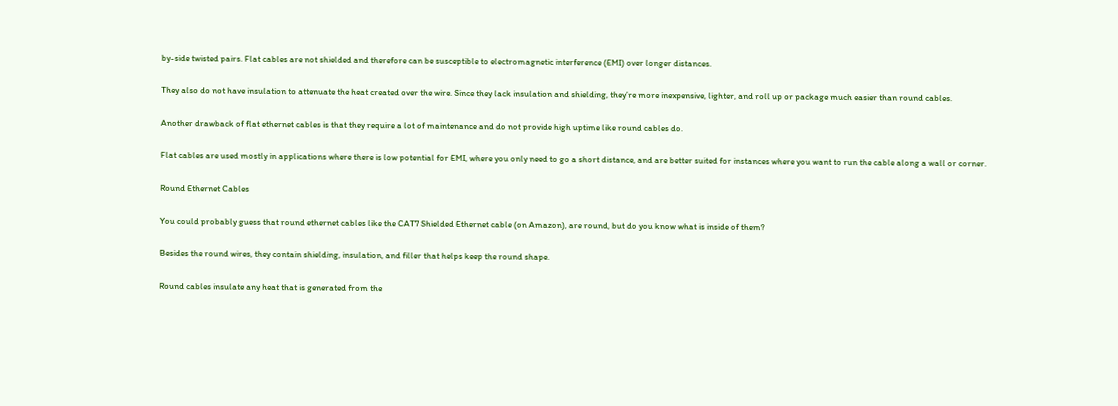by-side twisted pairs. Flat cables are not shielded and therefore can be susceptible to electromagnetic interference (EMI) over longer distances.

They also do not have insulation to attenuate the heat created over the wire. Since they lack insulation and shielding, they’re more inexpensive, lighter, and roll up or package much easier than round cables.

Another drawback of flat ethernet cables is that they require a lot of maintenance and do not provide high uptime like round cables do.

Flat cables are used mostly in applications where there is low potential for EMI, where you only need to go a short distance, and are better suited for instances where you want to run the cable along a wall or corner.

Round Ethernet Cables

You could probably guess that round ethernet cables like the CAT7 Shielded Ethernet cable (on Amazon), are round, but do you know what is inside of them?

Besides the round wires, they contain shielding, insulation, and filler that helps keep the round shape.

Round cables insulate any heat that is generated from the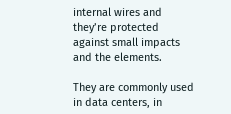internal wires and they’re protected against small impacts and the elements.

They are commonly used in data centers, in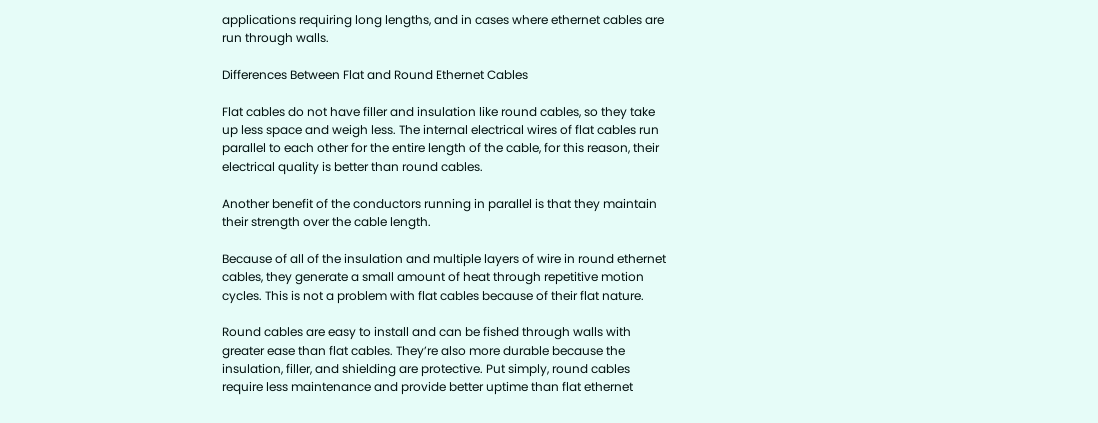applications requiring long lengths, and in cases where ethernet cables are run through walls.

Differences Between Flat and Round Ethernet Cables

Flat cables do not have filler and insulation like round cables, so they take up less space and weigh less. The internal electrical wires of flat cables run parallel to each other for the entire length of the cable, for this reason, their electrical quality is better than round cables.

Another benefit of the conductors running in parallel is that they maintain their strength over the cable length.

Because of all of the insulation and multiple layers of wire in round ethernet cables, they generate a small amount of heat through repetitive motion cycles. This is not a problem with flat cables because of their flat nature.

Round cables are easy to install and can be fished through walls with greater ease than flat cables. They’re also more durable because the insulation, filler, and shielding are protective. Put simply, round cables require less maintenance and provide better uptime than flat ethernet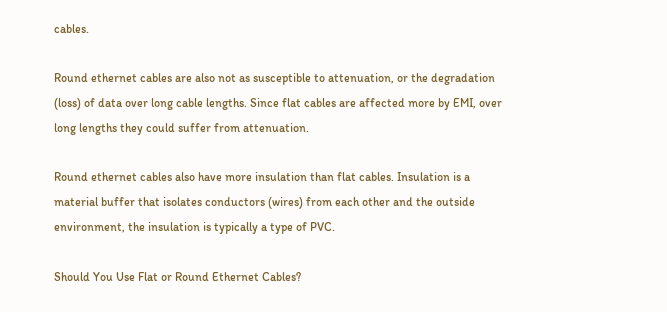cables.

Round ethernet cables are also not as susceptible to attenuation, or the degradation (loss) of data over long cable lengths. Since flat cables are affected more by EMI, over long lengths they could suffer from attenuation.

Round ethernet cables also have more insulation than flat cables. Insulation is a material buffer that isolates conductors (wires) from each other and the outside environment, the insulation is typically a type of PVC.

Should You Use Flat or Round Ethernet Cables?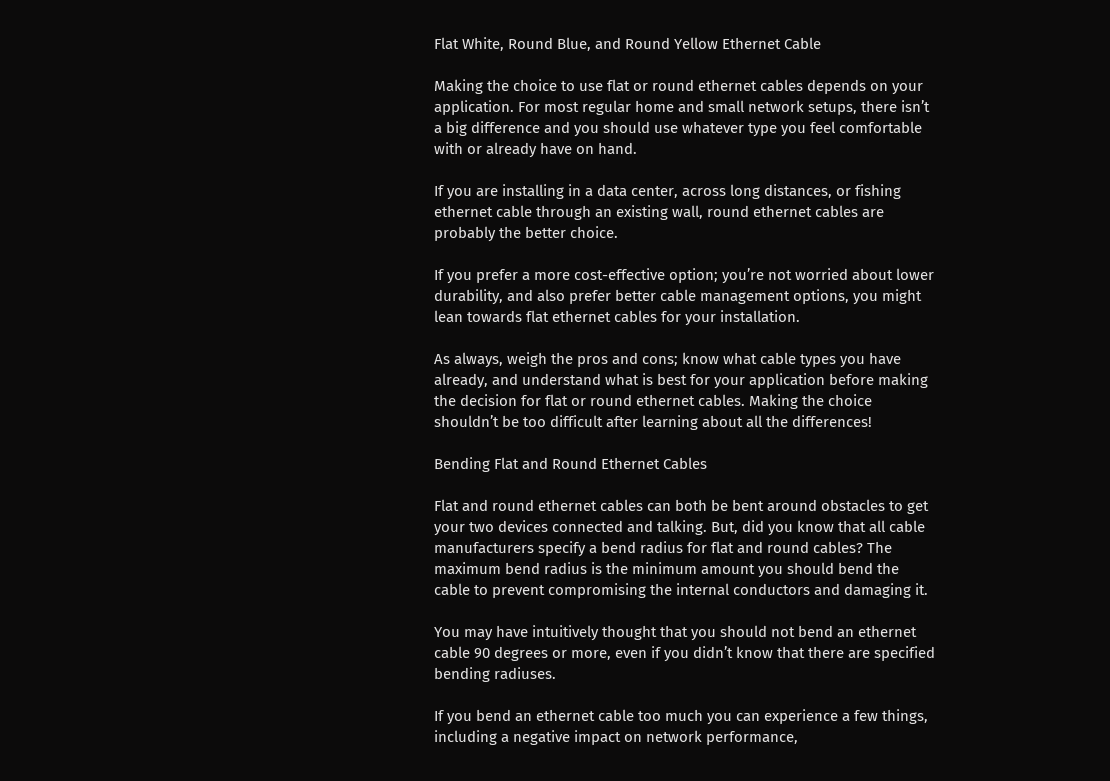Flat White, Round Blue, and Round Yellow Ethernet Cable

Making the choice to use flat or round ethernet cables depends on your application. For most regular home and small network setups, there isn’t a big difference and you should use whatever type you feel comfortable with or already have on hand.

If you are installing in a data center, across long distances, or fishing ethernet cable through an existing wall, round ethernet cables are probably the better choice.

If you prefer a more cost-effective option; you’re not worried about lower durability, and also prefer better cable management options, you might lean towards flat ethernet cables for your installation.

As always, weigh the pros and cons; know what cable types you have already, and understand what is best for your application before making the decision for flat or round ethernet cables. Making the choice shouldn’t be too difficult after learning about all the differences!

Bending Flat and Round Ethernet Cables

Flat and round ethernet cables can both be bent around obstacles to get your two devices connected and talking. But, did you know that all cable manufacturers specify a bend radius for flat and round cables? The maximum bend radius is the minimum amount you should bend the cable to prevent compromising the internal conductors and damaging it.

You may have intuitively thought that you should not bend an ethernet cable 90 degrees or more, even if you didn’t know that there are specified bending radiuses.

If you bend an ethernet cable too much you can experience a few things, including a negative impact on network performance,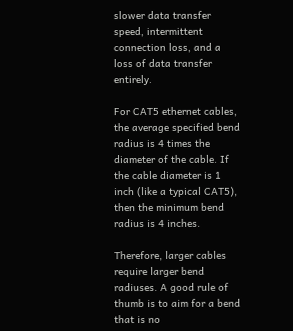slower data transfer speed, intermittent connection loss, and a loss of data transfer entirely.

For CAT5 ethernet cables, the average specified bend radius is 4 times the diameter of the cable. If the cable diameter is 1 inch (like a typical CAT5), then the minimum bend radius is 4 inches.

Therefore, larger cables require larger bend radiuses. A good rule of thumb is to aim for a bend that is no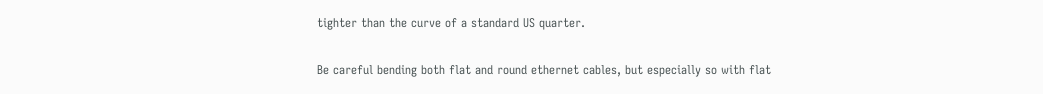tighter than the curve of a standard US quarter.

Be careful bending both flat and round ethernet cables, but especially so with flat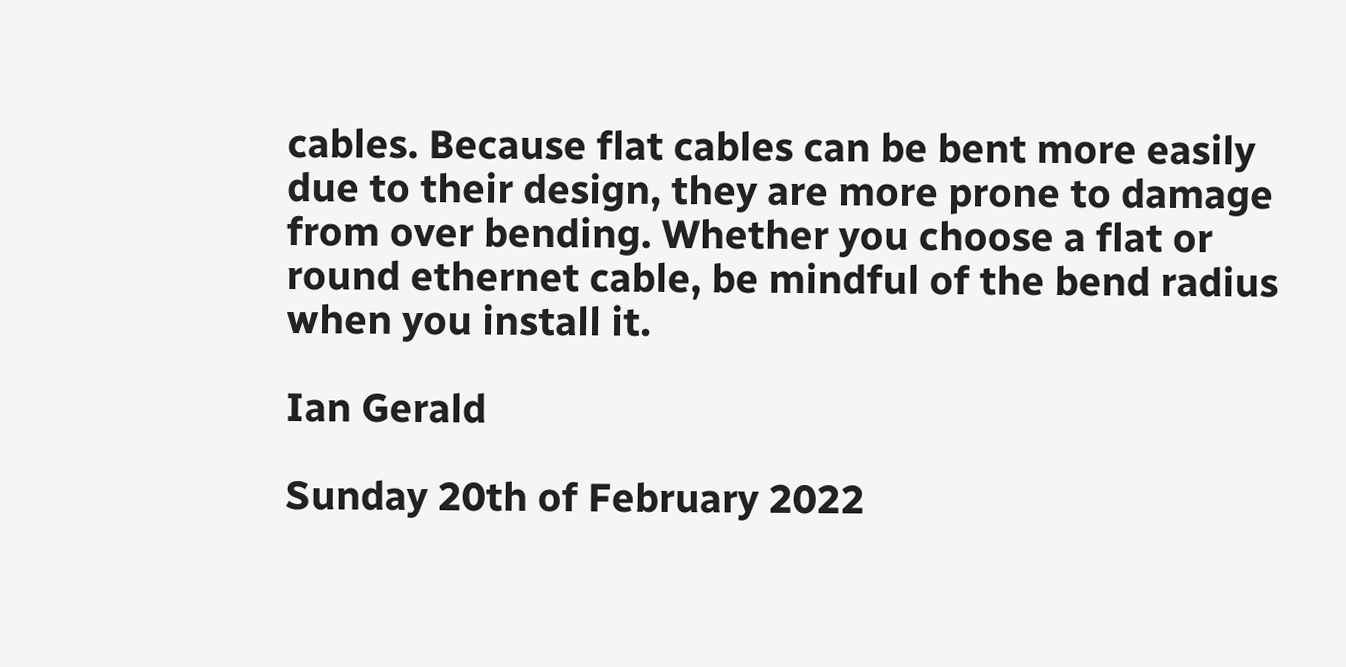cables. Because flat cables can be bent more easily due to their design, they are more prone to damage from over bending. Whether you choose a flat or round ethernet cable, be mindful of the bend radius when you install it.

Ian Gerald

Sunday 20th of February 2022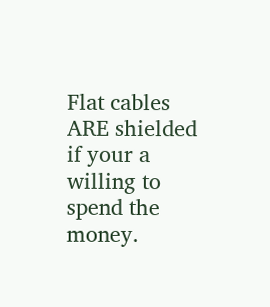Flat cables ARE shielded if your a willing to spend the money.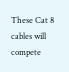These Cat 8 cables will compete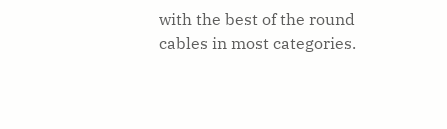with the best of the round cables in most categories.